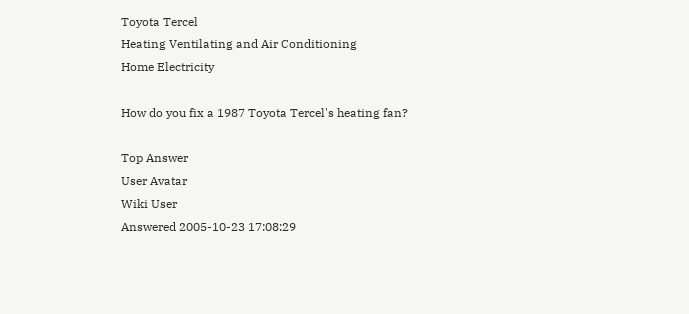Toyota Tercel
Heating Ventilating and Air Conditioning
Home Electricity

How do you fix a 1987 Toyota Tercel's heating fan?

Top Answer
User Avatar
Wiki User
Answered 2005-10-23 17:08:29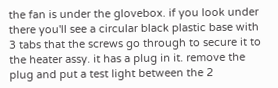the fan is under the glovebox. if you look under there you'll see a circular black plastic base with 3 tabs that the screws go through to secure it to the heater assy. it has a plug in it. remove the plug and put a test light between the 2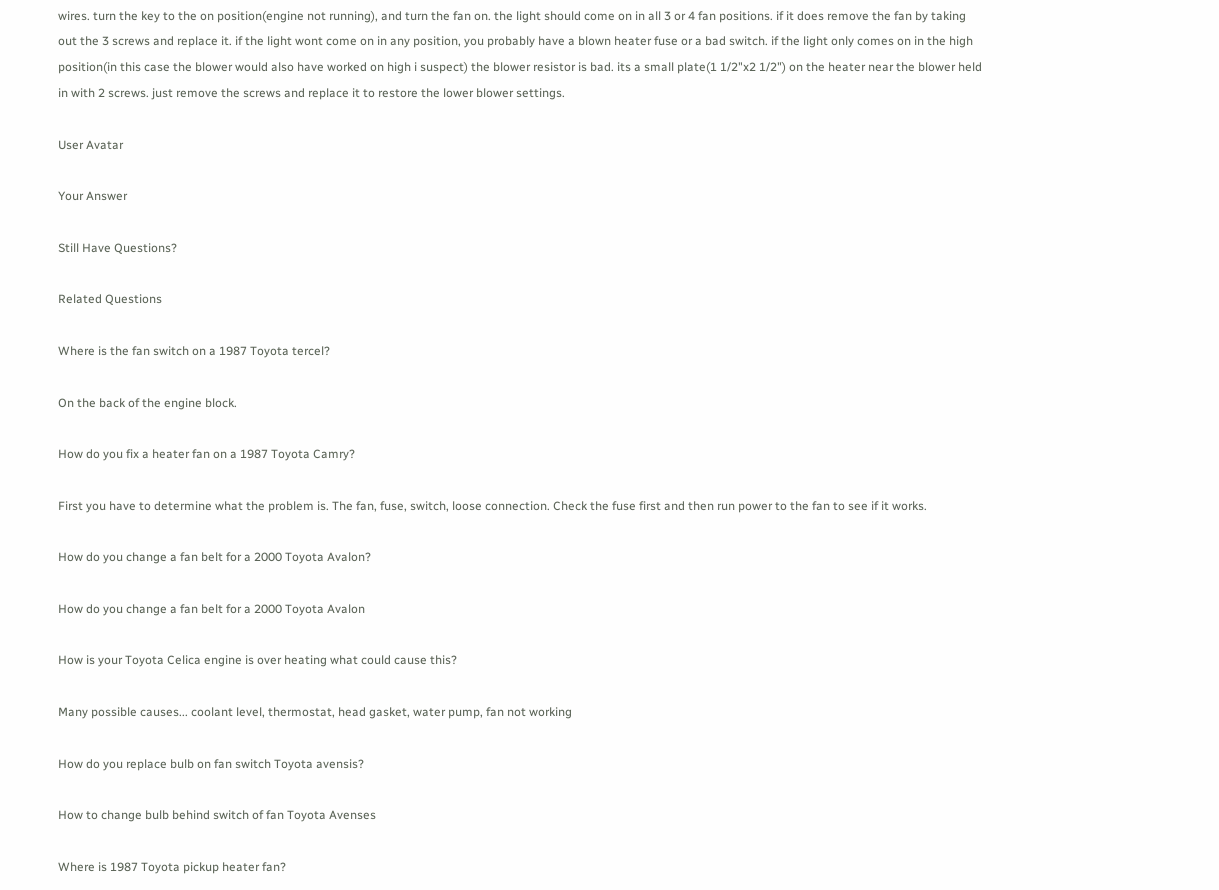wires. turn the key to the on position(engine not running), and turn the fan on. the light should come on in all 3 or 4 fan positions. if it does remove the fan by taking out the 3 screws and replace it. if the light wont come on in any position, you probably have a blown heater fuse or a bad switch. if the light only comes on in the high position(in this case the blower would also have worked on high i suspect) the blower resistor is bad. its a small plate(1 1/2"x2 1/2") on the heater near the blower held in with 2 screws. just remove the screws and replace it to restore the lower blower settings.

User Avatar

Your Answer

Still Have Questions?

Related Questions

Where is the fan switch on a 1987 Toyota tercel?

On the back of the engine block.

How do you fix a heater fan on a 1987 Toyota Camry?

First you have to determine what the problem is. The fan, fuse, switch, loose connection. Check the fuse first and then run power to the fan to see if it works.

How do you change a fan belt for a 2000 Toyota Avalon?

How do you change a fan belt for a 2000 Toyota Avalon

How is your Toyota Celica engine is over heating what could cause this?

Many possible causes... coolant level, thermostat, head gasket, water pump, fan not working

How do you replace bulb on fan switch Toyota avensis?

How to change bulb behind switch of fan Toyota Avenses

Where is 1987 Toyota pickup heater fan?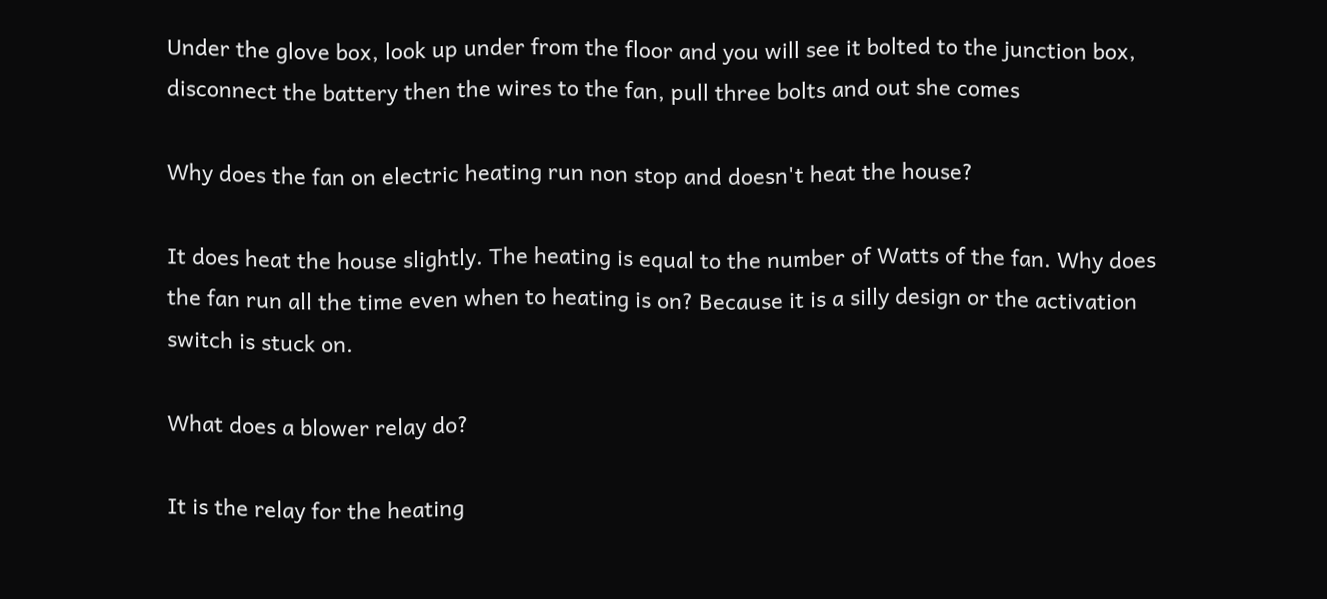Under the glove box, look up under from the floor and you will see it bolted to the junction box, disconnect the battery then the wires to the fan, pull three bolts and out she comes

Why does the fan on electric heating run non stop and doesn't heat the house?

It does heat the house slightly. The heating is equal to the number of Watts of the fan. Why does the fan run all the time even when to heating is on? Because it is a silly design or the activation switch is stuck on.

What does a blower relay do?

It is the relay for the heating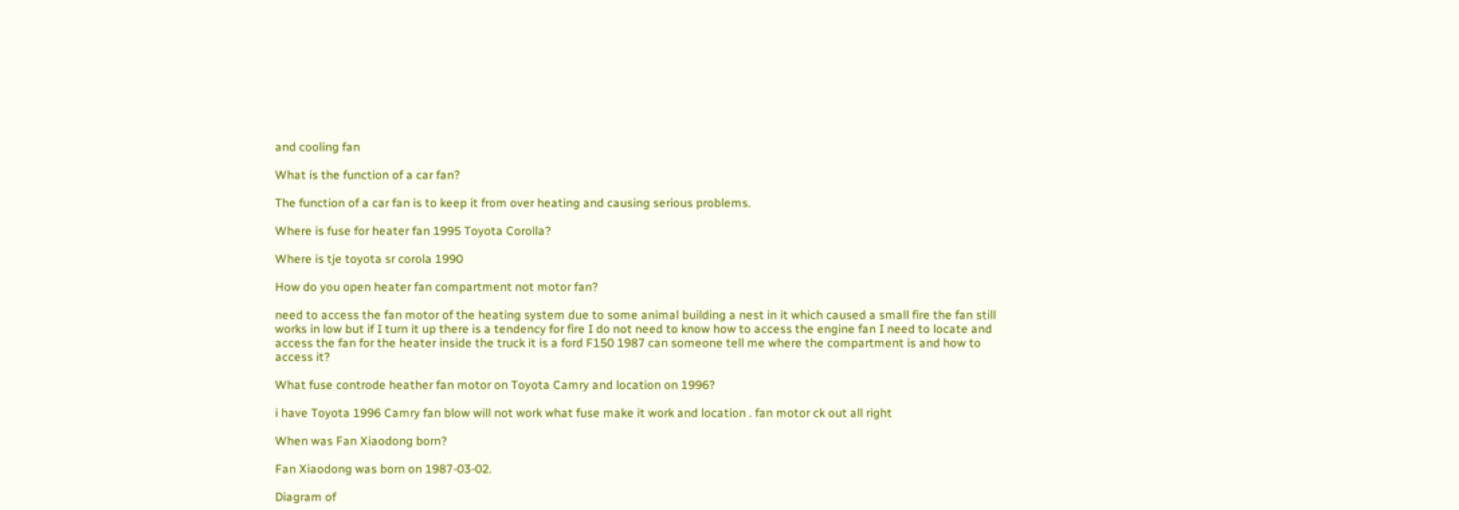and cooling fan

What is the function of a car fan?

The function of a car fan is to keep it from over heating and causing serious problems.

Where is fuse for heater fan 1995 Toyota Corolla?

Where is tje toyota sr corola 1990

How do you open heater fan compartment not motor fan?

need to access the fan motor of the heating system due to some animal building a nest in it which caused a small fire the fan still works in low but if I turn it up there is a tendency for fire I do not need to know how to access the engine fan I need to locate and access the fan for the heater inside the truck it is a ford F150 1987 can someone tell me where the compartment is and how to access it?

What fuse controde heather fan motor on Toyota Camry and location on 1996?

i have Toyota 1996 Camry fan blow will not work what fuse make it work and location . fan motor ck out all right

When was Fan Xiaodong born?

Fan Xiaodong was born on 1987-03-02.

Diagram of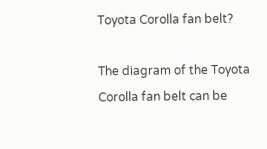Toyota Corolla fan belt?

The diagram of the Toyota Corolla fan belt can be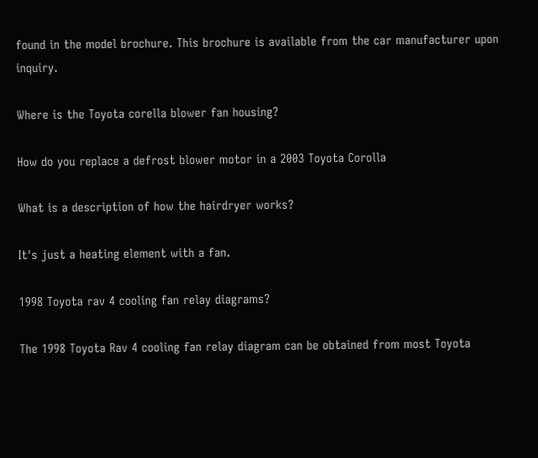found in the model brochure. This brochure is available from the car manufacturer upon inquiry.

Where is the Toyota corella blower fan housing?

How do you replace a defrost blower motor in a 2003 Toyota Corolla

What is a description of how the hairdryer works?

It's just a heating element with a fan.

1998 Toyota rav 4 cooling fan relay diagrams?

The 1998 Toyota Rav 4 cooling fan relay diagram can be obtained from most Toyota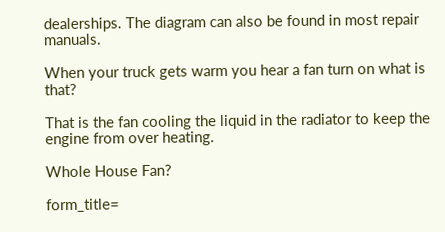dealerships. The diagram can also be found in most repair manuals.

When your truck gets warm you hear a fan turn on what is that?

That is the fan cooling the liquid in the radiator to keep the engine from over heating.

Whole House Fan?

form_title=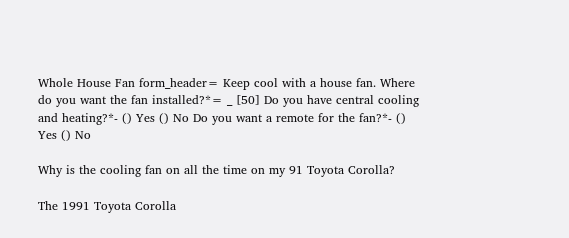Whole House Fan form_header= Keep cool with a house fan. Where do you want the fan installed?*= _ [50] Do you have central cooling and heating?*- () Yes () No Do you want a remote for the fan?*- () Yes () No

Why is the cooling fan on all the time on my 91 Toyota Corolla?

The 1991 Toyota Corolla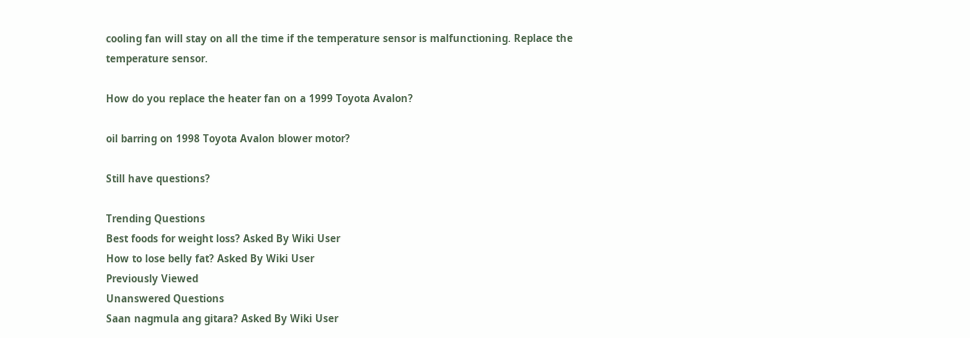cooling fan will stay on all the time if the temperature sensor is malfunctioning. Replace the temperature sensor.

How do you replace the heater fan on a 1999 Toyota Avalon?

oil barring on 1998 Toyota Avalon blower motor?

Still have questions?

Trending Questions
Best foods for weight loss? Asked By Wiki User
How to lose belly fat? Asked By Wiki User
Previously Viewed
Unanswered Questions
Saan nagmula ang gitara? Asked By Wiki User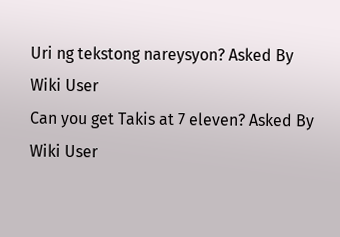Uri ng tekstong nareysyon? Asked By Wiki User
Can you get Takis at 7 eleven? Asked By Wiki User